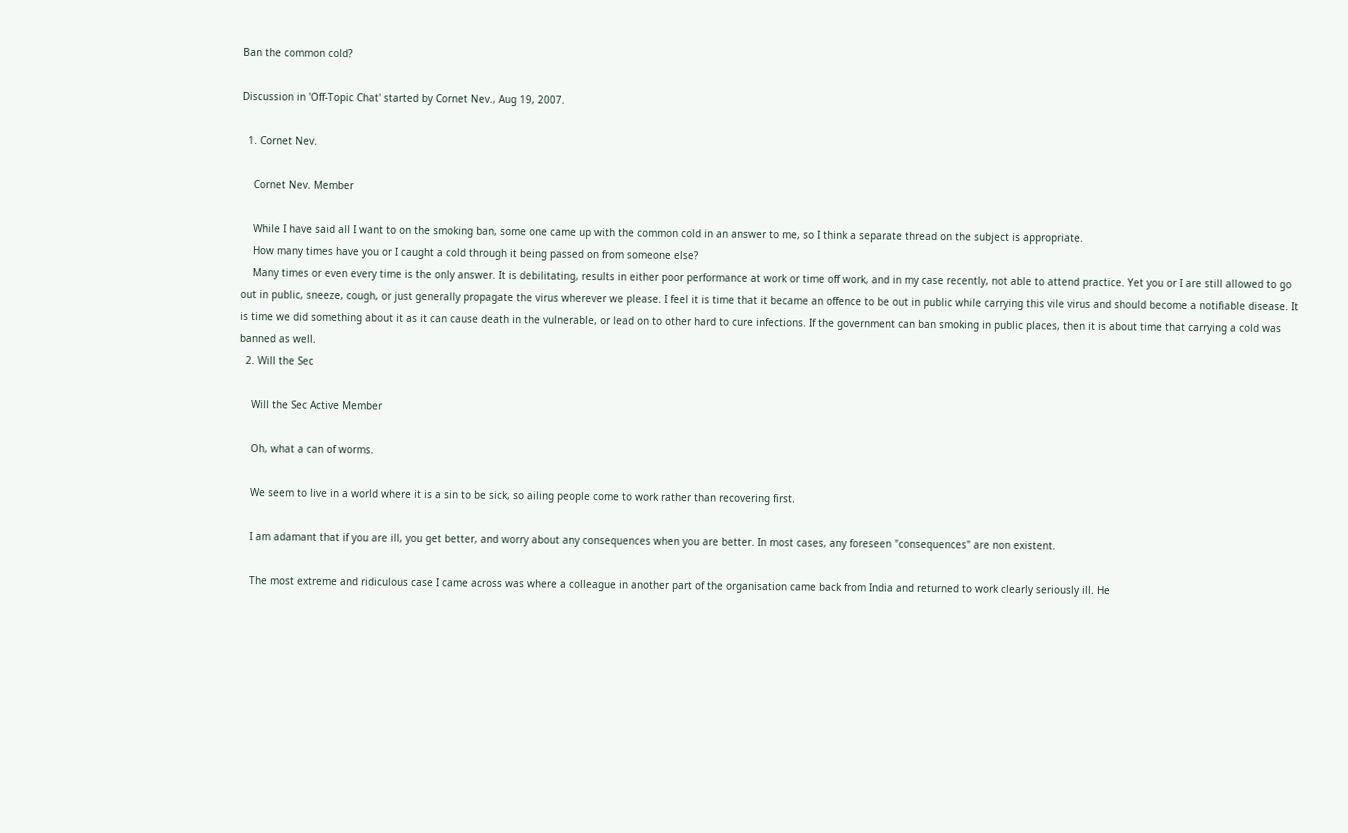Ban the common cold?

Discussion in 'Off-Topic Chat' started by Cornet Nev., Aug 19, 2007.

  1. Cornet Nev.

    Cornet Nev. Member

    While I have said all I want to on the smoking ban, some one came up with the common cold in an answer to me, so I think a separate thread on the subject is appropriate.
    How many times have you or I caught a cold through it being passed on from someone else?
    Many times or even every time is the only answer. It is debilitating, results in either poor performance at work or time off work, and in my case recently, not able to attend practice. Yet you or I are still allowed to go out in public, sneeze, cough, or just generally propagate the virus wherever we please. I feel it is time that it became an offence to be out in public while carrying this vile virus and should become a notifiable disease. It is time we did something about it as it can cause death in the vulnerable, or lead on to other hard to cure infections. If the government can ban smoking in public places, then it is about time that carrying a cold was banned as well.
  2. Will the Sec

    Will the Sec Active Member

    Oh, what a can of worms.

    We seem to live in a world where it is a sin to be sick, so ailing people come to work rather than recovering first.

    I am adamant that if you are ill, you get better, and worry about any consequences when you are better. In most cases, any foreseen "consequences" are non existent.

    The most extreme and ridiculous case I came across was where a colleague in another part of the organisation came back from India and returned to work clearly seriously ill. He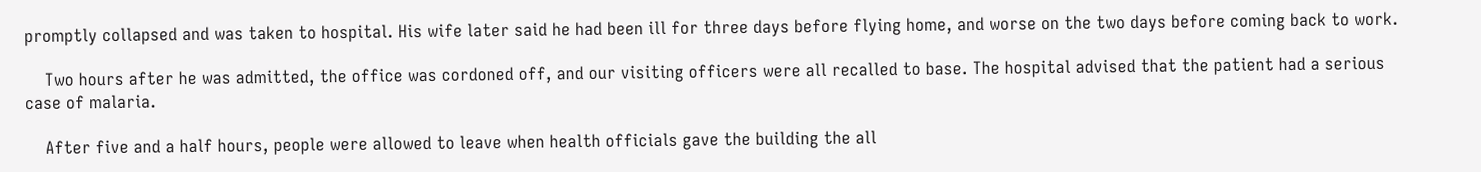promptly collapsed and was taken to hospital. His wife later said he had been ill for three days before flying home, and worse on the two days before coming back to work.

    Two hours after he was admitted, the office was cordoned off, and our visiting officers were all recalled to base. The hospital advised that the patient had a serious case of malaria.

    After five and a half hours, people were allowed to leave when health officials gave the building the all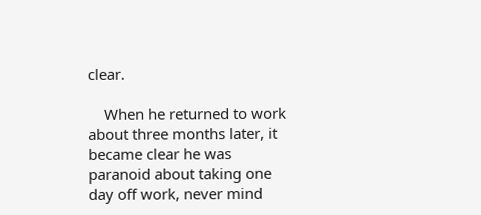clear.

    When he returned to work about three months later, it became clear he was paranoid about taking one day off work, never mind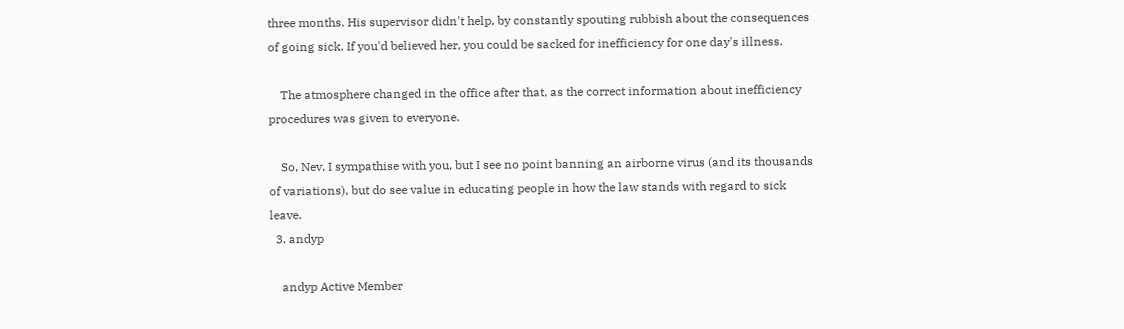three months. His supervisor didn't help, by constantly spouting rubbish about the consequences of going sick. If you'd believed her, you could be sacked for inefficiency for one day's illness.

    The atmosphere changed in the office after that, as the correct information about inefficiency procedures was given to everyone.

    So, Nev, I sympathise with you, but I see no point banning an airborne virus (and its thousands of variations), but do see value in educating people in how the law stands with regard to sick leave.
  3. andyp

    andyp Active Member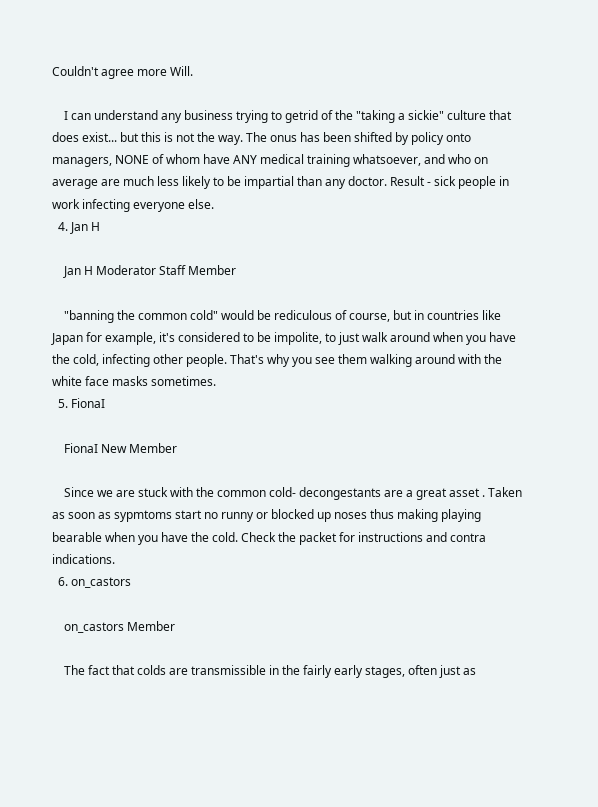Couldn't agree more Will.

    I can understand any business trying to getrid of the "taking a sickie" culture that does exist... but this is not the way. The onus has been shifted by policy onto managers, NONE of whom have ANY medical training whatsoever, and who on average are much less likely to be impartial than any doctor. Result - sick people in work infecting everyone else.
  4. Jan H

    Jan H Moderator Staff Member

    "banning the common cold" would be rediculous of course, but in countries like Japan for example, it's considered to be impolite, to just walk around when you have the cold, infecting other people. That's why you see them walking around with the white face masks sometimes.
  5. FionaI

    FionaI New Member

    Since we are stuck with the common cold- decongestants are a great asset . Taken as soon as sypmtoms start no runny or blocked up noses thus making playing bearable when you have the cold. Check the packet for instructions and contra indications.
  6. on_castors

    on_castors Member

    The fact that colds are transmissible in the fairly early stages, often just as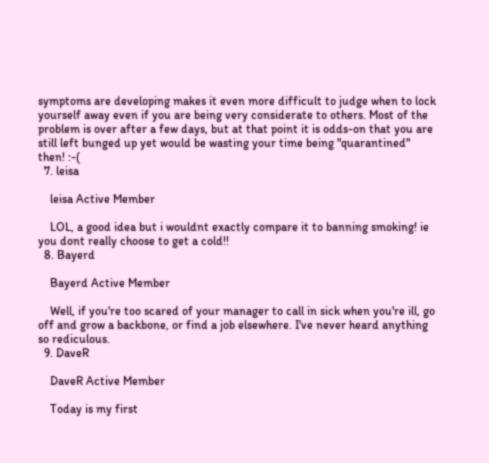symptoms are developing makes it even more difficult to judge when to lock yourself away even if you are being very considerate to others. Most of the problem is over after a few days, but at that point it is odds-on that you are still left bunged up yet would be wasting your time being "quarantined" then! :-(
  7. leisa

    leisa Active Member

    LOL, a good idea but i wouldnt exactly compare it to banning smoking! ie you dont really choose to get a cold!!
  8. Bayerd

    Bayerd Active Member

    Well, if you're too scared of your manager to call in sick when you're ill, go off and grow a backbone, or find a job elsewhere. I've never heard anything so rediculous.
  9. DaveR

    DaveR Active Member

    Today is my first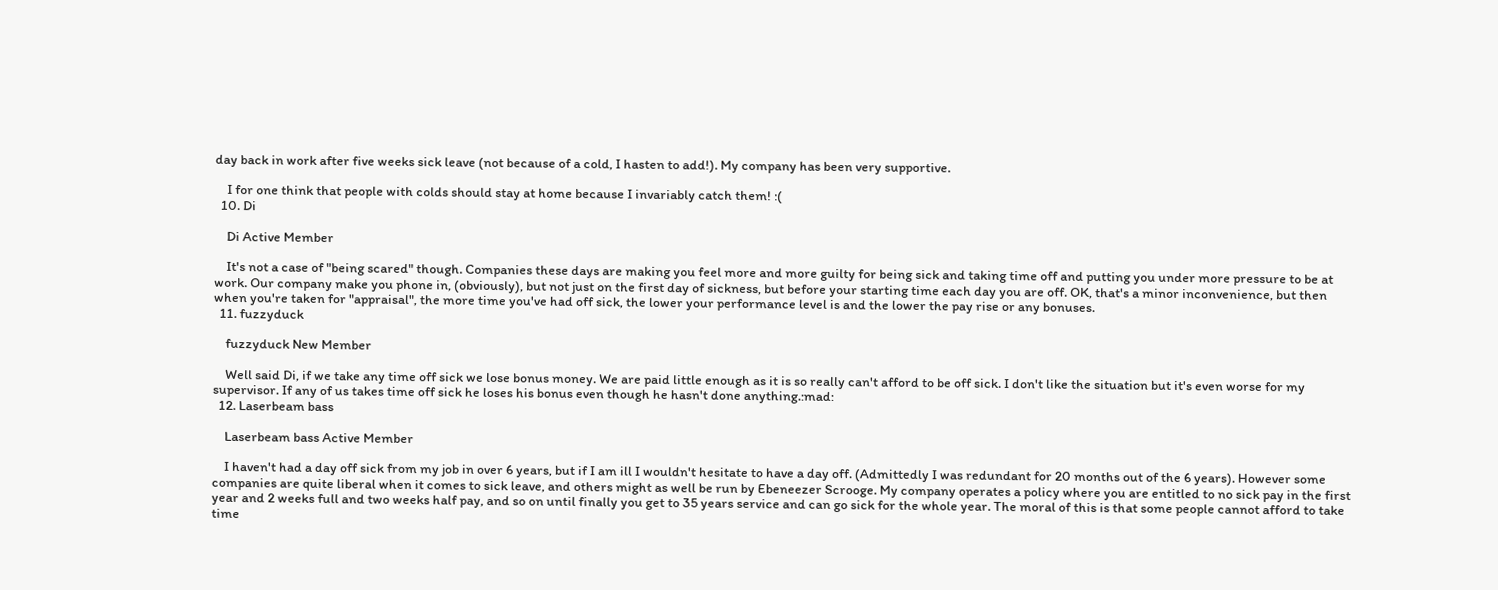day back in work after five weeks sick leave (not because of a cold, I hasten to add!). My company has been very supportive.

    I for one think that people with colds should stay at home because I invariably catch them! :(
  10. Di

    Di Active Member

    It's not a case of "being scared" though. Companies these days are making you feel more and more guilty for being sick and taking time off and putting you under more pressure to be at work. Our company make you phone in, (obviously), but not just on the first day of sickness, but before your starting time each day you are off. OK, that's a minor inconvenience, but then when you're taken for "appraisal", the more time you've had off sick, the lower your performance level is and the lower the pay rise or any bonuses.
  11. fuzzyduck

    fuzzyduck New Member

    Well said Di, if we take any time off sick we lose bonus money. We are paid little enough as it is so really can't afford to be off sick. I don't like the situation but it's even worse for my supervisor. If any of us takes time off sick he loses his bonus even though he hasn't done anything.:mad:
  12. Laserbeam bass

    Laserbeam bass Active Member

    I haven't had a day off sick from my job in over 6 years, but if I am ill I wouldn't hesitate to have a day off. (Admittedly I was redundant for 20 months out of the 6 years). However some companies are quite liberal when it comes to sick leave, and others might as well be run by Ebeneezer Scrooge. My company operates a policy where you are entitled to no sick pay in the first year and 2 weeks full and two weeks half pay, and so on until finally you get to 35 years service and can go sick for the whole year. The moral of this is that some people cannot afford to take time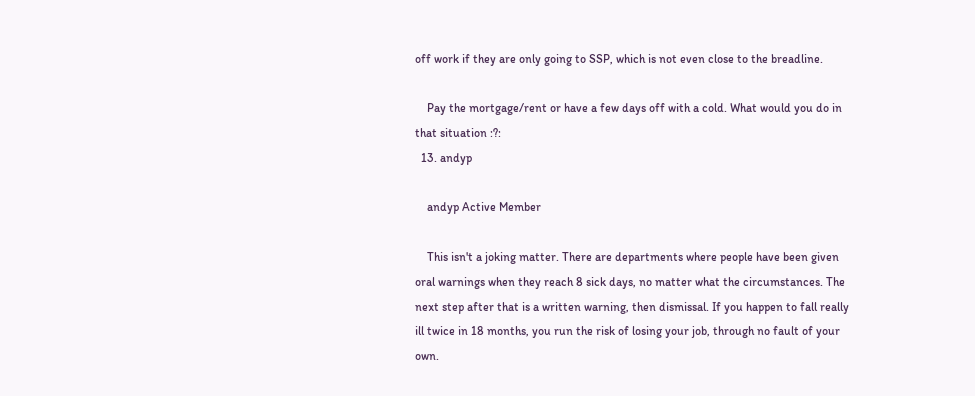off work if they are only going to SSP, which is not even close to the breadline.

    Pay the mortgage/rent or have a few days off with a cold. What would you do in that situation :?:
  13. andyp

    andyp Active Member

    This isn't a joking matter. There are departments where people have been given oral warnings when they reach 8 sick days, no matter what the circumstances. The next step after that is a written warning, then dismissal. If you happen to fall really ill twice in 18 months, you run the risk of losing your job, through no fault of your own.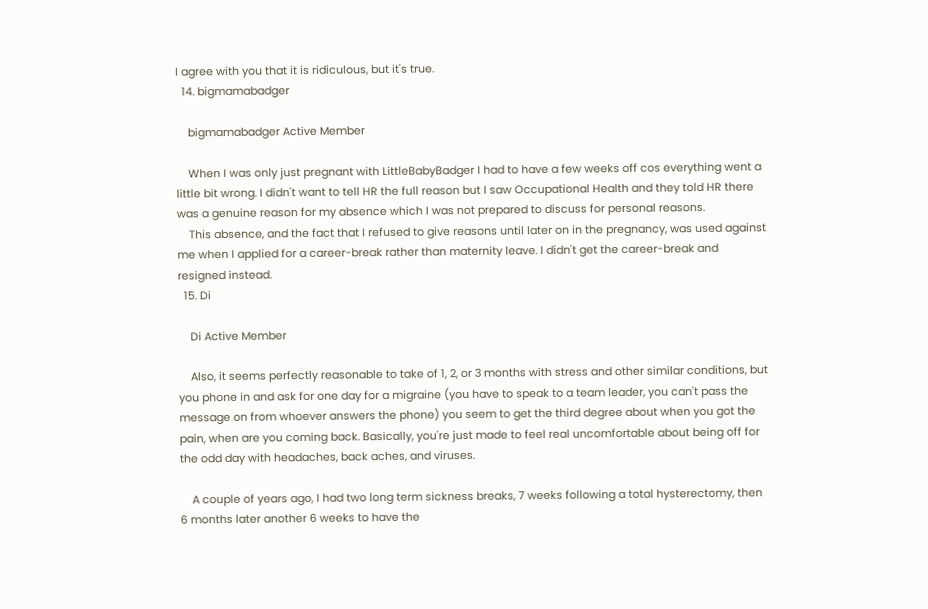I agree with you that it is ridiculous, but it's true.
  14. bigmamabadger

    bigmamabadger Active Member

    When I was only just pregnant with LittleBabyBadger I had to have a few weeks off cos everything went a little bit wrong. I didn't want to tell HR the full reason but I saw Occupational Health and they told HR there was a genuine reason for my absence which I was not prepared to discuss for personal reasons.
    This absence, and the fact that I refused to give reasons until later on in the pregnancy, was used against me when I applied for a career-break rather than maternity leave. I didn't get the career-break and resigned instead.
  15. Di

    Di Active Member

    Also, it seems perfectly reasonable to take of 1, 2, or 3 months with stress and other similar conditions, but you phone in and ask for one day for a migraine (you have to speak to a team leader, you can't pass the message on from whoever answers the phone) you seem to get the third degree about when you got the pain, when are you coming back. Basically, you're just made to feel real uncomfortable about being off for the odd day with headaches, back aches, and viruses.

    A couple of years ago, I had two long term sickness breaks, 7 weeks following a total hysterectomy, then 6 months later another 6 weeks to have the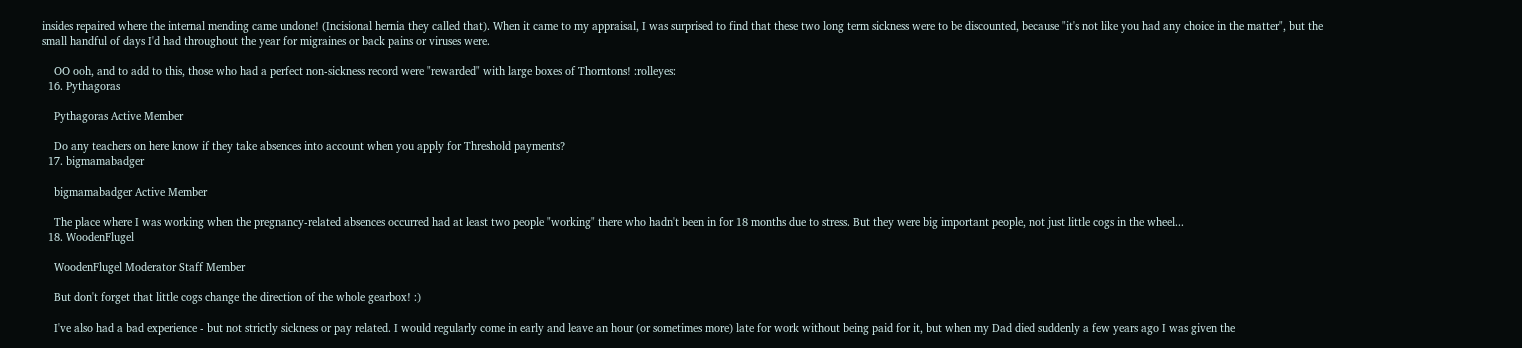insides repaired where the internal mending came undone! (Incisional hernia they called that). When it came to my appraisal, I was surprised to find that these two long term sickness were to be discounted, because "it's not like you had any choice in the matter", but the small handful of days I'd had throughout the year for migraines or back pains or viruses were.

    OO ooh, and to add to this, those who had a perfect non-sickness record were "rewarded" with large boxes of Thorntons! :rolleyes:
  16. Pythagoras

    Pythagoras Active Member

    Do any teachers on here know if they take absences into account when you apply for Threshold payments?
  17. bigmamabadger

    bigmamabadger Active Member

    The place where I was working when the pregnancy-related absences occurred had at least two people "working" there who hadn't been in for 18 months due to stress. But they were big important people, not just little cogs in the wheel...
  18. WoodenFlugel

    WoodenFlugel Moderator Staff Member

    But don't forget that little cogs change the direction of the whole gearbox! :)

    I've also had a bad experience - but not strictly sickness or pay related. I would regularly come in early and leave an hour (or sometimes more) late for work without being paid for it, but when my Dad died suddenly a few years ago I was given the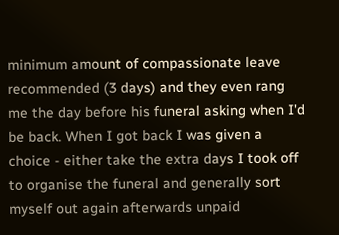minimum amount of compassionate leave recommended (3 days) and they even rang me the day before his funeral asking when I'd be back. When I got back I was given a choice - either take the extra days I took off to organise the funeral and generally sort myself out again afterwards unpaid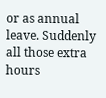or as annual leave. Suddenly all those extra hours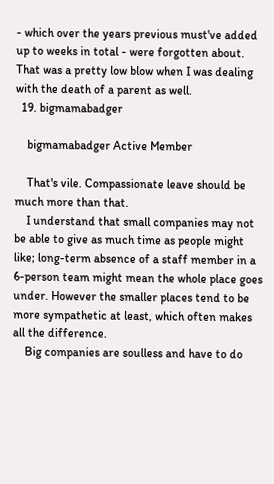- which over the years previous must've added up to weeks in total - were forgotten about. That was a pretty low blow when I was dealing with the death of a parent as well.
  19. bigmamabadger

    bigmamabadger Active Member

    That's vile. Compassionate leave should be much more than that.
    I understand that small companies may not be able to give as much time as people might like; long-term absence of a staff member in a 6-person team might mean the whole place goes under. However the smaller places tend to be more sympathetic at least, which often makes all the difference.
    Big companies are soulless and have to do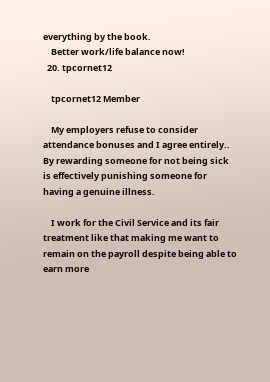everything by the book.
    Better work/life balance now!
  20. tpcornet12

    tpcornet12 Member

    My employers refuse to consider attendance bonuses and I agree entirely.. By rewarding someone for not being sick is effectively punishing someone for having a genuine illness.

    I work for the Civil Service and its fair treatment like that making me want to remain on the payroll despite being able to earn more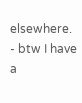elsewhere. - btw I have a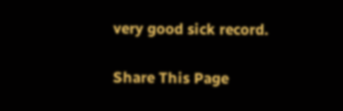very good sick record.

Share This Page